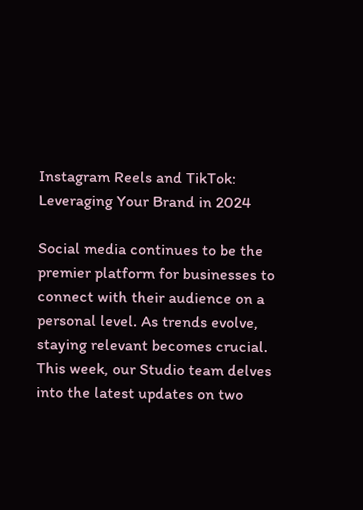Instagram Reels and TikTok: Leveraging Your Brand in 2024

Social media continues to be the premier platform for businesses to connect with their audience on a personal level. As trends evolve, staying relevant becomes crucial. This week, our Studio team delves into the latest updates on two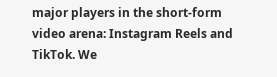major players in the short-form video arena: Instagram Reels and TikTok. We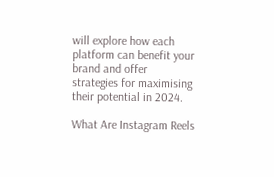will explore how each platform can benefit your brand and offer strategies for maximising their potential in 2024.

What Are Instagram Reels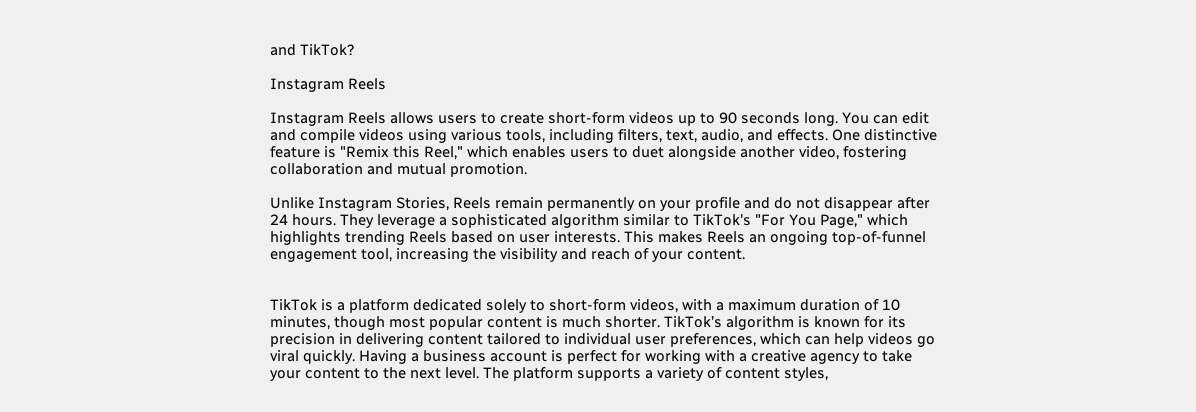and TikTok?

Instagram Reels

Instagram Reels allows users to create short-form videos up to 90 seconds long. You can edit and compile videos using various tools, including filters, text, audio, and effects. One distinctive feature is "Remix this Reel," which enables users to duet alongside another video, fostering collaboration and mutual promotion.

Unlike Instagram Stories, Reels remain permanently on your profile and do not disappear after 24 hours. They leverage a sophisticated algorithm similar to TikTok's "For You Page," which highlights trending Reels based on user interests. This makes Reels an ongoing top-of-funnel engagement tool, increasing the visibility and reach of your content.


TikTok is a platform dedicated solely to short-form videos, with a maximum duration of 10 minutes, though most popular content is much shorter. TikTok’s algorithm is known for its precision in delivering content tailored to individual user preferences, which can help videos go viral quickly. Having a business account is perfect for working with a creative agency to take your content to the next level. The platform supports a variety of content styles,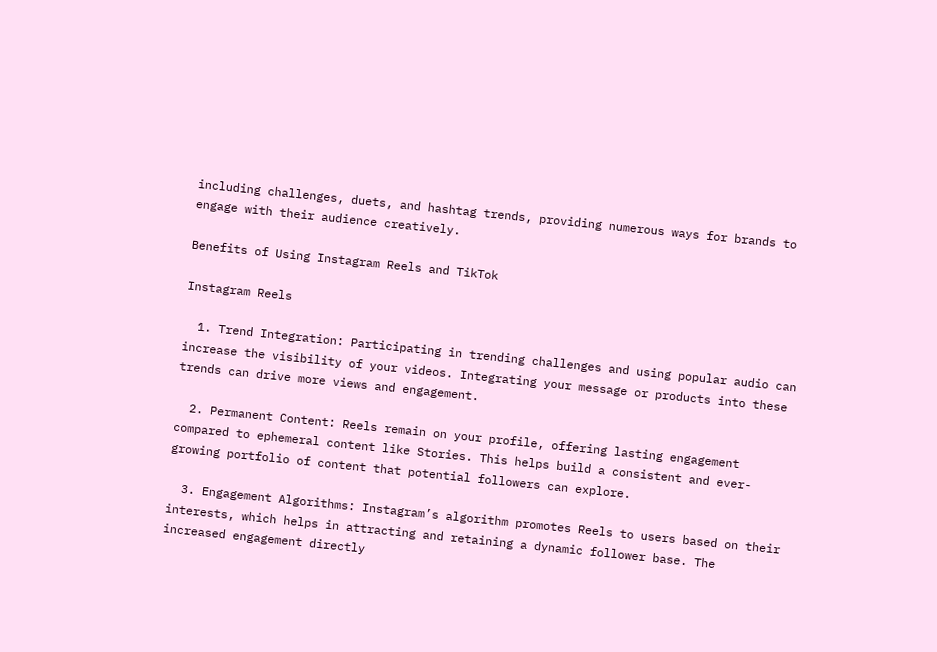including challenges, duets, and hashtag trends, providing numerous ways for brands to engage with their audience creatively.

Benefits of Using Instagram Reels and TikTok

Instagram Reels

  1. Trend Integration: Participating in trending challenges and using popular audio can increase the visibility of your videos. Integrating your message or products into these trends can drive more views and engagement.

  2. Permanent Content: Reels remain on your profile, offering lasting engagement compared to ephemeral content like Stories. This helps build a consistent and ever-growing portfolio of content that potential followers can explore.

  3. Engagement Algorithms: Instagram’s algorithm promotes Reels to users based on their interests, which helps in attracting and retaining a dynamic follower base. The increased engagement directly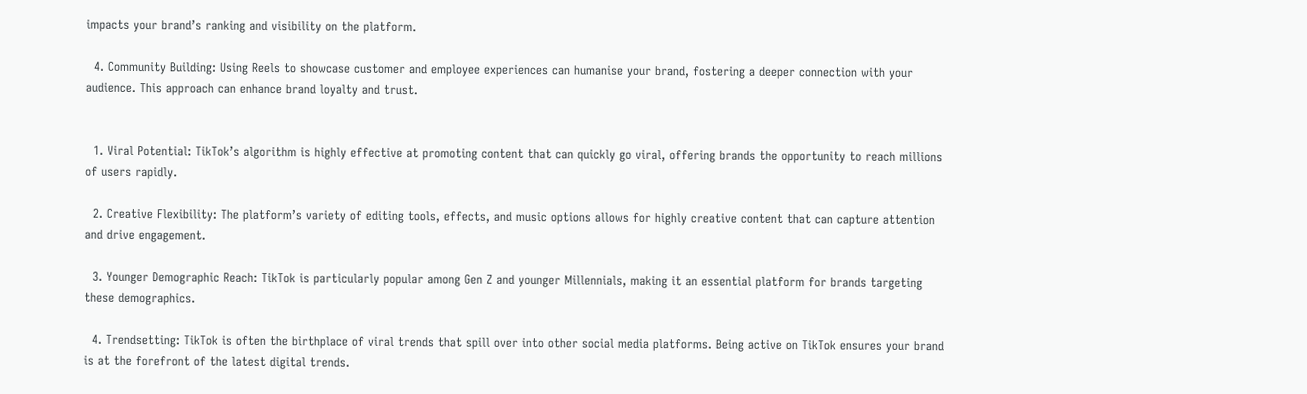impacts your brand’s ranking and visibility on the platform.

  4. Community Building: Using Reels to showcase customer and employee experiences can humanise your brand, fostering a deeper connection with your audience. This approach can enhance brand loyalty and trust.


  1. Viral Potential: TikTok’s algorithm is highly effective at promoting content that can quickly go viral, offering brands the opportunity to reach millions of users rapidly.

  2. Creative Flexibility: The platform’s variety of editing tools, effects, and music options allows for highly creative content that can capture attention and drive engagement.

  3. Younger Demographic Reach: TikTok is particularly popular among Gen Z and younger Millennials, making it an essential platform for brands targeting these demographics.

  4. Trendsetting: TikTok is often the birthplace of viral trends that spill over into other social media platforms. Being active on TikTok ensures your brand is at the forefront of the latest digital trends.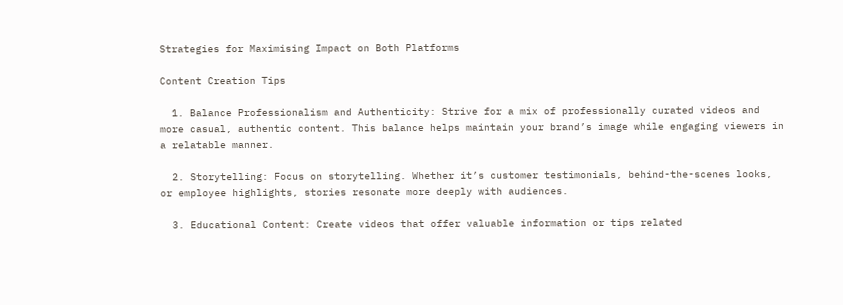Strategies for Maximising Impact on Both Platforms

Content Creation Tips

  1. Balance Professionalism and Authenticity: Strive for a mix of professionally curated videos and more casual, authentic content. This balance helps maintain your brand’s image while engaging viewers in a relatable manner.

  2. Storytelling: Focus on storytelling. Whether it’s customer testimonials, behind-the-scenes looks, or employee highlights, stories resonate more deeply with audiences.

  3. Educational Content: Create videos that offer valuable information or tips related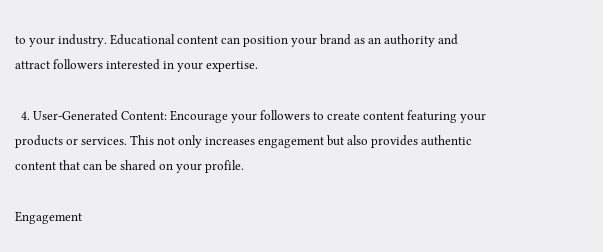to your industry. Educational content can position your brand as an authority and attract followers interested in your expertise.

  4. User-Generated Content: Encourage your followers to create content featuring your products or services. This not only increases engagement but also provides authentic content that can be shared on your profile.

Engagement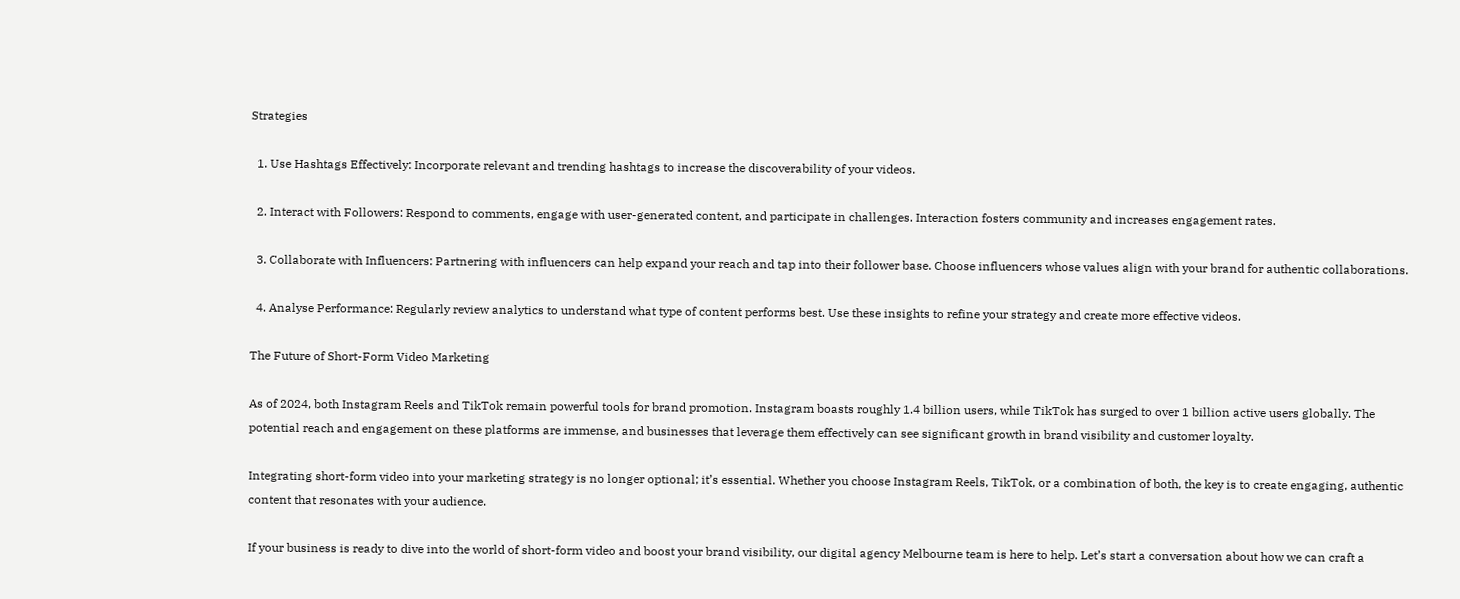Strategies

  1. Use Hashtags Effectively: Incorporate relevant and trending hashtags to increase the discoverability of your videos.

  2. Interact with Followers: Respond to comments, engage with user-generated content, and participate in challenges. Interaction fosters community and increases engagement rates.

  3. Collaborate with Influencers: Partnering with influencers can help expand your reach and tap into their follower base. Choose influencers whose values align with your brand for authentic collaborations.

  4. Analyse Performance: Regularly review analytics to understand what type of content performs best. Use these insights to refine your strategy and create more effective videos.

The Future of Short-Form Video Marketing

As of 2024, both Instagram Reels and TikTok remain powerful tools for brand promotion. Instagram boasts roughly 1.4 billion users, while TikTok has surged to over 1 billion active users globally. The potential reach and engagement on these platforms are immense, and businesses that leverage them effectively can see significant growth in brand visibility and customer loyalty.

Integrating short-form video into your marketing strategy is no longer optional; it’s essential. Whether you choose Instagram Reels, TikTok, or a combination of both, the key is to create engaging, authentic content that resonates with your audience.

If your business is ready to dive into the world of short-form video and boost your brand visibility, our digital agency Melbourne team is here to help. Let’s start a conversation about how we can craft a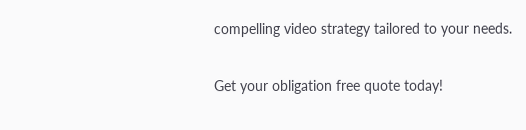compelling video strategy tailored to your needs.

Get your obligation free quote today!